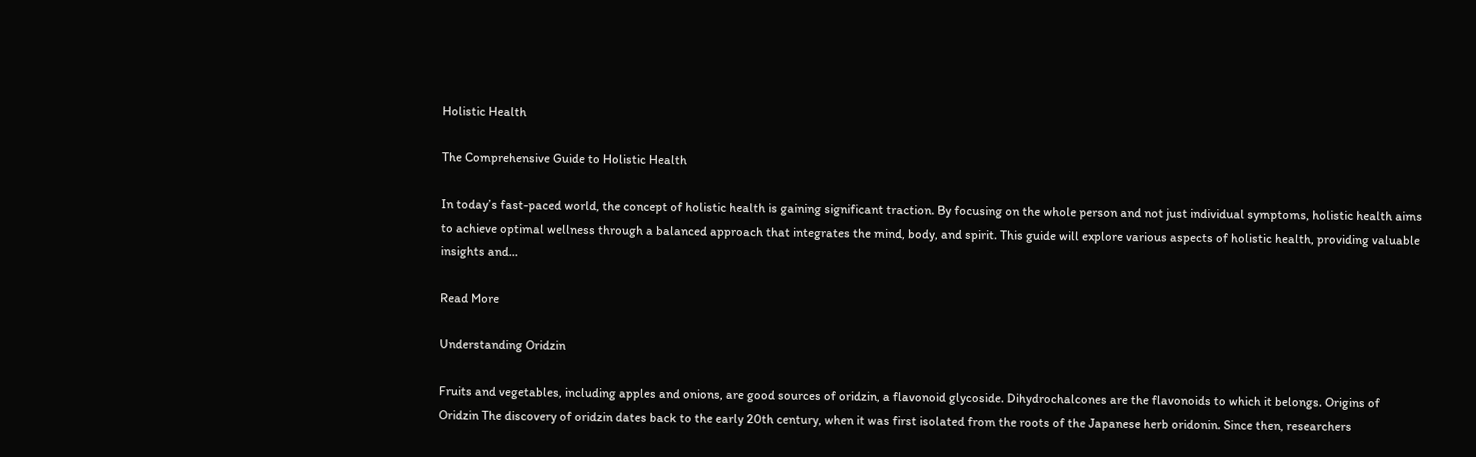Holistic Health

The Comprehensive Guide to Holistic Health

In today’s fast-paced world, the concept of holistic health is gaining significant traction. By focusing on the whole person and not just individual symptoms, holistic health aims to achieve optimal wellness through a balanced approach that integrates the mind, body, and spirit. This guide will explore various aspects of holistic health, providing valuable insights and…

Read More

Understanding Oridzin

Fruits and vegetables, including apples and onions, are good sources of oridzin, a flavonoid glycoside. Dihydrochalcones are the flavonoids to which it belongs. Origins of Oridzin The discovery of oridzin dates back to the early 20th century, when it was first isolated from the roots of the Japanese herb oridonin. Since then, researchers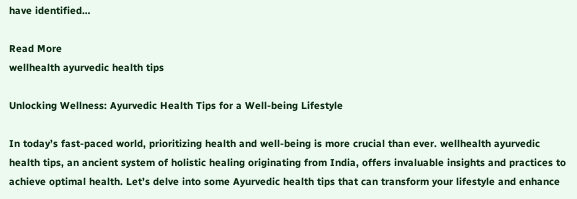have identified…

Read More
wellhealth ayurvedic health tips

Unlocking Wellness: Ayurvedic Health Tips for a Well-being Lifestyle

In today’s fast-paced world, prioritizing health and well-being is more crucial than ever. wellhealth ayurvedic health tips, an ancient system of holistic healing originating from India, offers invaluable insights and practices to achieve optimal health. Let’s delve into some Ayurvedic health tips that can transform your lifestyle and enhance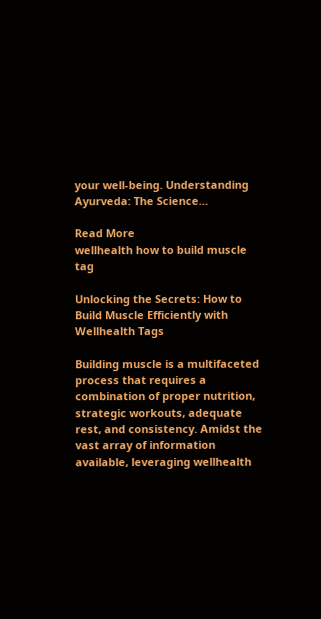your well-being. Understanding Ayurveda: The Science…

Read More
wellhealth how to build muscle tag

Unlocking the Secrets: How to Build Muscle Efficiently with Wellhealth Tags

Building muscle is a multifaceted process that requires a combination of proper nutrition, strategic workouts, adequate rest, and consistency. Amidst the vast array of information available, leveraging wellhealth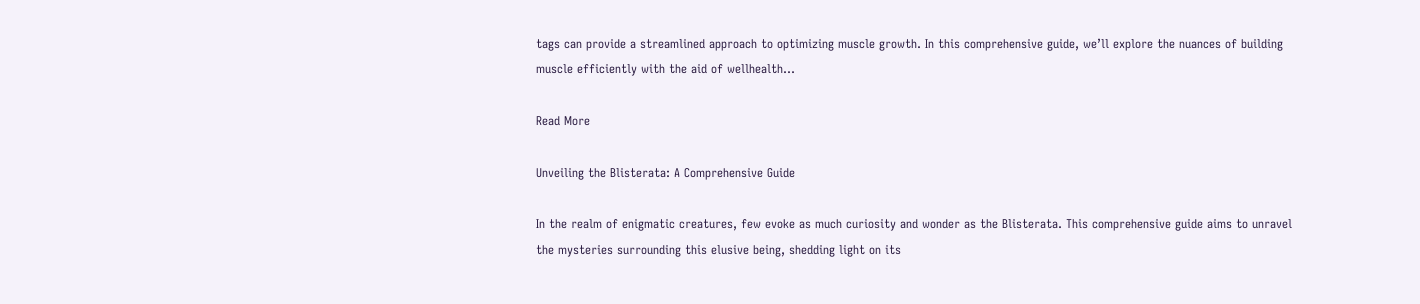tags can provide a streamlined approach to optimizing muscle growth. In this comprehensive guide, we’ll explore the nuances of building muscle efficiently with the aid of wellhealth…

Read More

Unveiling the Blisterata: A Comprehensive Guide

In the realm of enigmatic creatures, few evoke as much curiosity and wonder as the Blisterata. This comprehensive guide aims to unravel the mysteries surrounding this elusive being, shedding light on its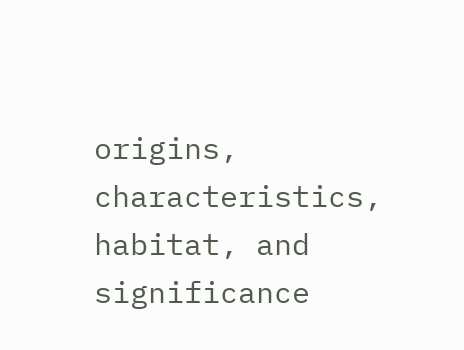origins, characteristics, habitat, and significance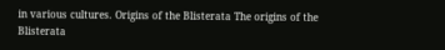in various cultures. Origins of the Blisterata The origins of the Blisterata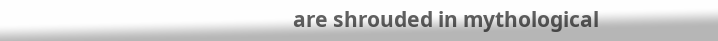are shrouded in mythological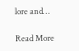lore and…

Read More